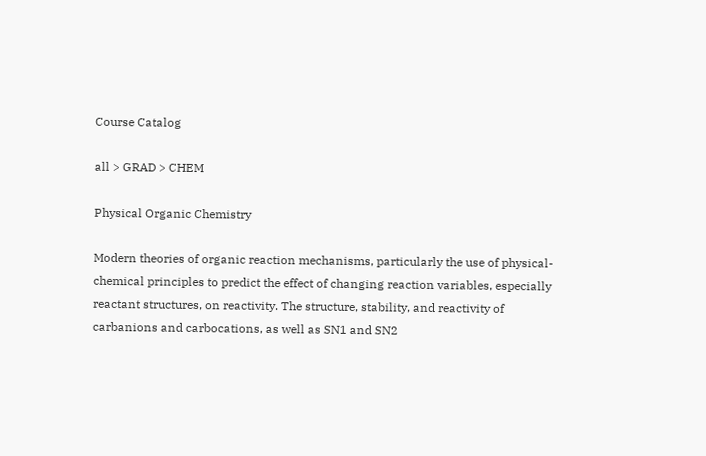Course Catalog

all > GRAD > CHEM

Physical Organic Chemistry

Modern theories of organic reaction mechanisms, particularly the use of physical-chemical principles to predict the effect of changing reaction variables, especially reactant structures, on reactivity. The structure, stability, and reactivity of carbanions and carbocations, as well as SN1 and SN2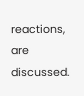reactions, are discussed.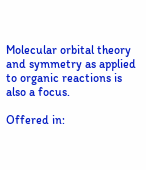Molecular orbital theory and symmetry as applied to organic reactions is also a focus.

Offered in: